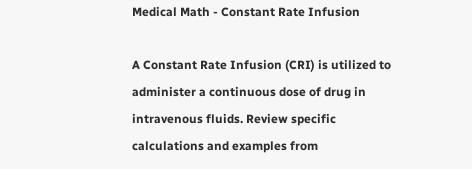Medical Math - Constant Rate Infusion

A Constant Rate Infusion (CRI) is utilized to administer a continuous dose of drug in intravenous fluids. Review specific calculations and examples from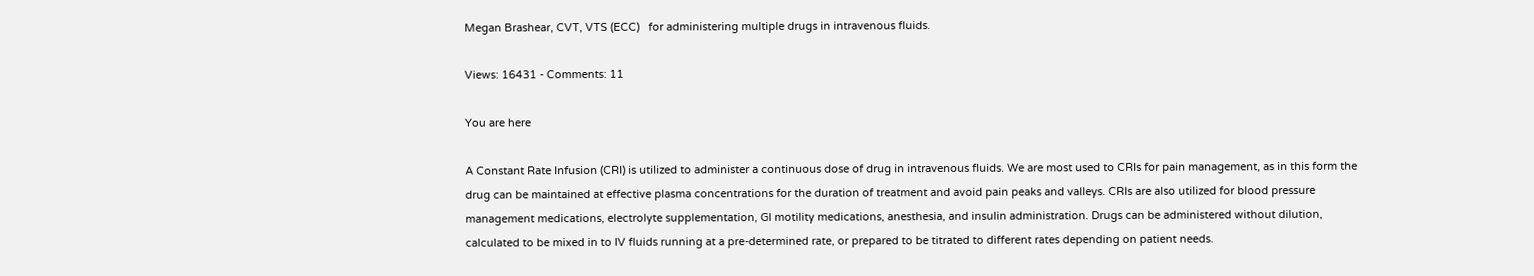Megan Brashear, CVT, VTS (ECC)   for administering multiple drugs in intravenous fluids.

Views: 16431 - Comments: 11

You are here

A Constant Rate Infusion (CRI) is utilized to administer a continuous dose of drug in intravenous fluids. We are most used to CRIs for pain management, as in this form the drug can be maintained at effective plasma concentrations for the duration of treatment and avoid pain peaks and valleys. CRIs are also utilized for blood pressure management medications, electrolyte supplementation, GI motility medications, anesthesia, and insulin administration. Drugs can be administered without dilution, calculated to be mixed in to IV fluids running at a pre-determined rate, or prepared to be titrated to different rates depending on patient needs.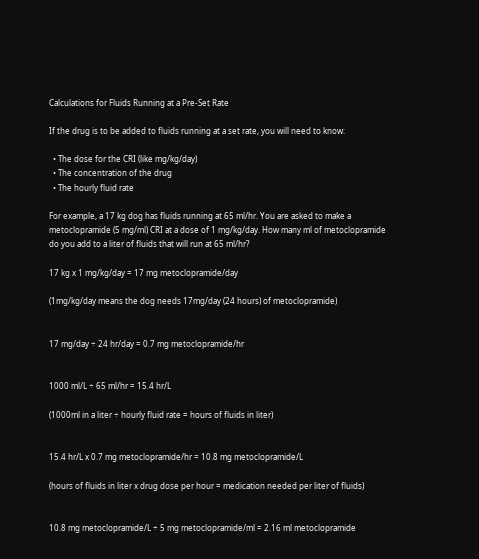Calculations for Fluids Running at a Pre-Set Rate

If the drug is to be added to fluids running at a set rate, you will need to know:

  • The dose for the CRI (like mg/kg/day)
  • The concentration of the drug
  • The hourly fluid rate

For example, a 17 kg dog has fluids running at 65 ml/hr. You are asked to make a metoclopramide (5 mg/ml) CRI at a dose of 1 mg/kg/day. How many ml of metoclopramide do you add to a liter of fluids that will run at 65 ml/hr?

17 kg x 1 mg/kg/day = 17 mg metoclopramide/day

(1mg/kg/day means the dog needs 17mg/day (24 hours) of metoclopramide)


17 mg/day ÷ 24 hr/day = 0.7 mg metoclopramide/hr


1000 ml/L ÷ 65 ml/hr = 15.4 hr/L

(1000ml in a liter ÷ hourly fluid rate = hours of fluids in liter)


15.4 hr/L x 0.7 mg metoclopramide/hr = 10.8 mg metoclopramide/L

(hours of fluids in liter x drug dose per hour = medication needed per liter of fluids)


10.8 mg metoclopramide/L ÷ 5 mg metoclopramide/ml = 2.16 ml metoclopramide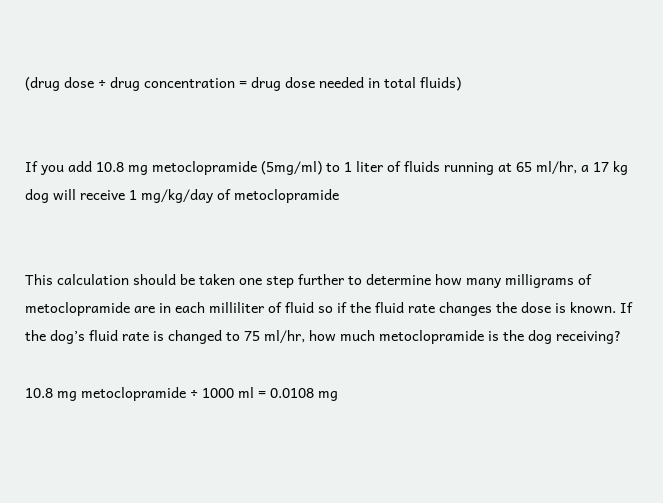(drug dose ÷ drug concentration = drug dose needed in total fluids)


If you add 10.8 mg metoclopramide (5mg/ml) to 1 liter of fluids running at 65 ml/hr, a 17 kg dog will receive 1 mg/kg/day of metoclopramide


This calculation should be taken one step further to determine how many milligrams of metoclopramide are in each milliliter of fluid so if the fluid rate changes the dose is known. If the dog’s fluid rate is changed to 75 ml/hr, how much metoclopramide is the dog receiving?

10.8 mg metoclopramide ÷ 1000 ml = 0.0108 mg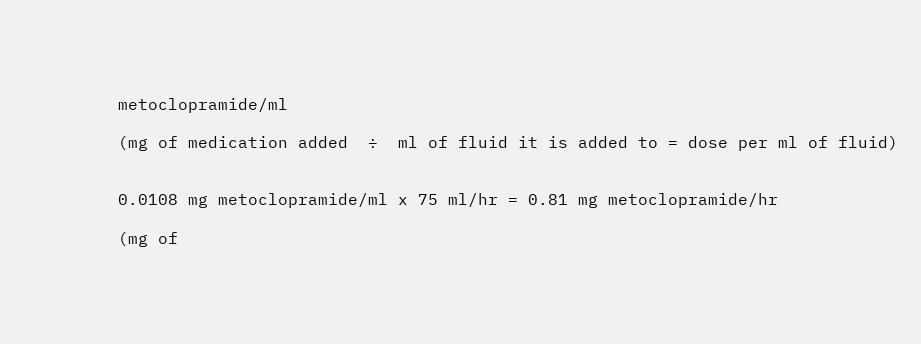metoclopramide/ml

(mg of medication added  ÷  ml of fluid it is added to = dose per ml of fluid)


0.0108 mg metoclopramide/ml x 75 ml/hr = 0.81 mg metoclopramide/hr

(mg of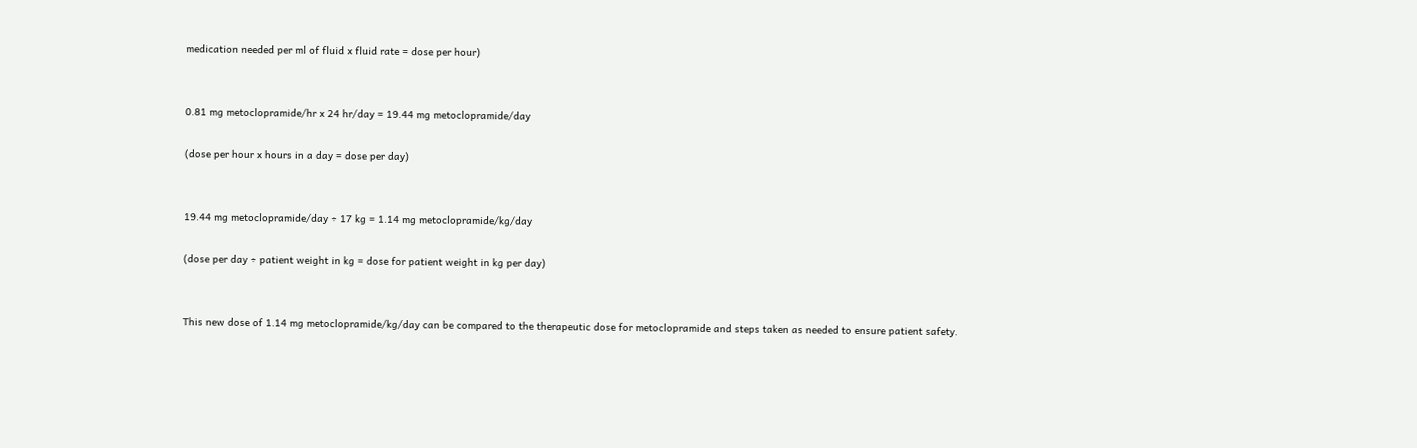medication needed per ml of fluid x fluid rate = dose per hour)


0.81 mg metoclopramide/hr x 24 hr/day = 19.44 mg metoclopramide/day

(dose per hour x hours in a day = dose per day)


19.44 mg metoclopramide/day ÷ 17 kg = 1.14 mg metoclopramide/kg/day

(dose per day ÷ patient weight in kg = dose for patient weight in kg per day)


This new dose of 1.14 mg metoclopramide/kg/day can be compared to the therapeutic dose for metoclopramide and steps taken as needed to ensure patient safety.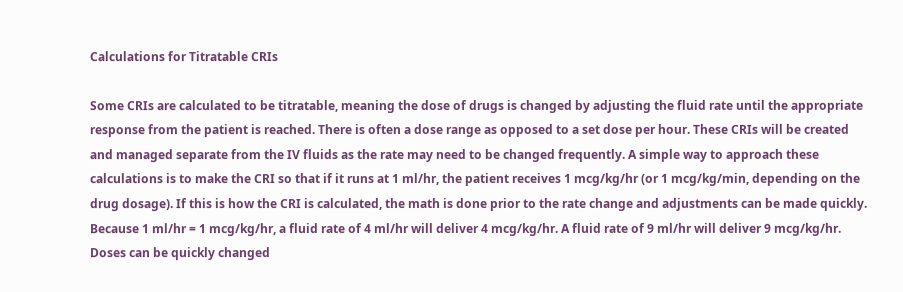Calculations for Titratable CRIs

Some CRIs are calculated to be titratable, meaning the dose of drugs is changed by adjusting the fluid rate until the appropriate response from the patient is reached. There is often a dose range as opposed to a set dose per hour. These CRIs will be created and managed separate from the IV fluids as the rate may need to be changed frequently. A simple way to approach these calculations is to make the CRI so that if it runs at 1 ml/hr, the patient receives 1 mcg/kg/hr (or 1 mcg/kg/min, depending on the drug dosage). If this is how the CRI is calculated, the math is done prior to the rate change and adjustments can be made quickly. Because 1 ml/hr = 1 mcg/kg/hr, a fluid rate of 4 ml/hr will deliver 4 mcg/kg/hr. A fluid rate of 9 ml/hr will deliver 9 mcg/kg/hr. Doses can be quickly changed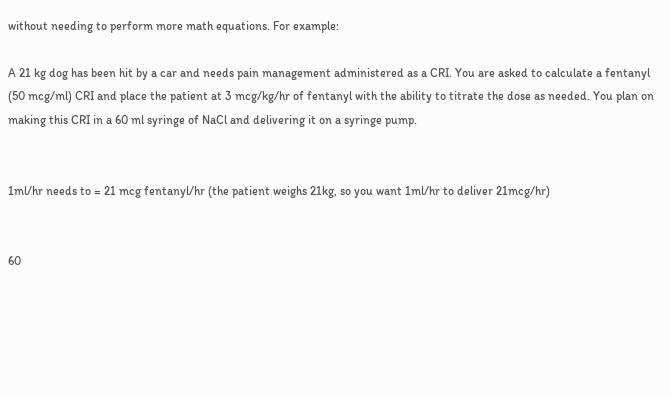without needing to perform more math equations. For example:

A 21 kg dog has been hit by a car and needs pain management administered as a CRI. You are asked to calculate a fentanyl (50 mcg/ml) CRI and place the patient at 3 mcg/kg/hr of fentanyl with the ability to titrate the dose as needed. You plan on making this CRI in a 60 ml syringe of NaCl and delivering it on a syringe pump.


1ml/hr needs to = 21 mcg fentanyl/hr (the patient weighs 21kg, so you want 1ml/hr to deliver 21mcg/hr)


60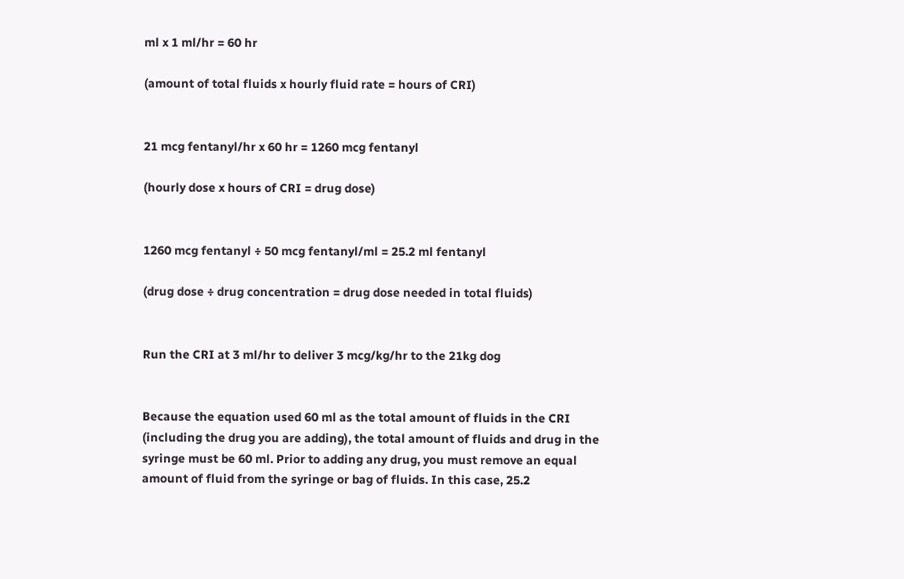ml x 1 ml/hr = 60 hr

(amount of total fluids x hourly fluid rate = hours of CRI)


21 mcg fentanyl/hr x 60 hr = 1260 mcg fentanyl

(hourly dose x hours of CRI = drug dose)


1260 mcg fentanyl ÷ 50 mcg fentanyl/ml = 25.2 ml fentanyl

(drug dose ÷ drug concentration = drug dose needed in total fluids)


Run the CRI at 3 ml/hr to deliver 3 mcg/kg/hr to the 21kg dog


Because the equation used 60 ml as the total amount of fluids in the CRI (including the drug you are adding), the total amount of fluids and drug in the syringe must be 60 ml. Prior to adding any drug, you must remove an equal amount of fluid from the syringe or bag of fluids. In this case, 25.2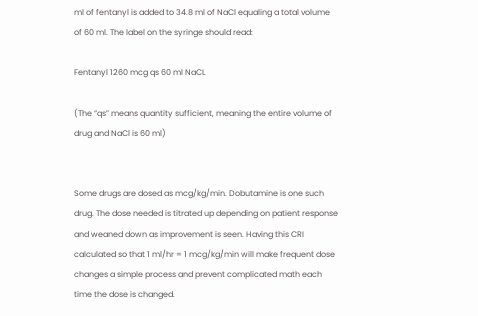ml of fentanyl is added to 34.8 ml of NaCl equaling a total volume of 60 ml. The label on the syringe should read:

Fentanyl 1260 mcg qs 60 ml NaCL

(The “qs” means quantity sufficient, meaning the entire volume of drug and NaCl is 60 ml)


Some drugs are dosed as mcg/kg/min. Dobutamine is one such drug. The dose needed is titrated up depending on patient response and weaned down as improvement is seen. Having this CRI calculated so that 1 ml/hr = 1 mcg/kg/min will make frequent dose changes a simple process and prevent complicated math each time the dose is changed.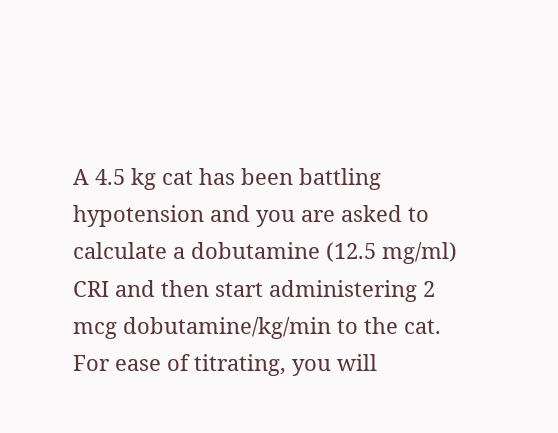A 4.5 kg cat has been battling hypotension and you are asked to calculate a dobutamine (12.5 mg/ml) CRI and then start administering 2 mcg dobutamine/kg/min to the cat. For ease of titrating, you will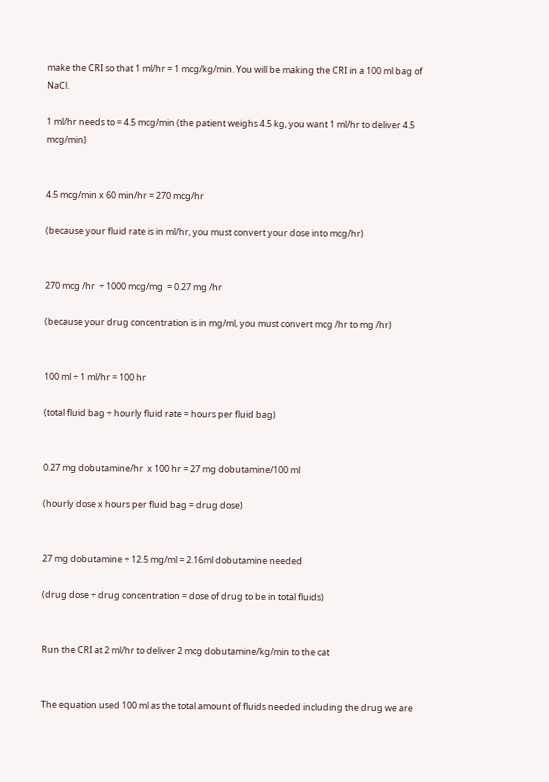make the CRI so that 1 ml/hr = 1 mcg/kg/min. You will be making the CRI in a 100 ml bag of NaCl.

1 ml/hr needs to = 4.5 mcg/min (the patient weighs 4.5 kg, you want 1 ml/hr to deliver 4.5 mcg/min)


4.5 mcg/min x 60 min/hr = 270 mcg/hr

(because your fluid rate is in ml/hr, you must convert your dose into mcg/hr)


270 mcg /hr  ÷ 1000 mcg/mg  = 0.27 mg /hr

(because your drug concentration is in mg/ml, you must convert mcg /hr to mg /hr)


100 ml ÷ 1 ml/hr = 100 hr

(total fluid bag ÷ hourly fluid rate = hours per fluid bag)


0.27 mg dobutamine/hr  x 100 hr = 27 mg dobutamine/100 ml

(hourly dose x hours per fluid bag = drug dose)


27 mg dobutamine ÷ 12.5 mg/ml = 2.16ml dobutamine needed

(drug dose ÷ drug concentration = dose of drug to be in total fluids)


Run the CRI at 2 ml/hr to deliver 2 mcg dobutamine/kg/min to the cat


The equation used 100 ml as the total amount of fluids needed including the drug we are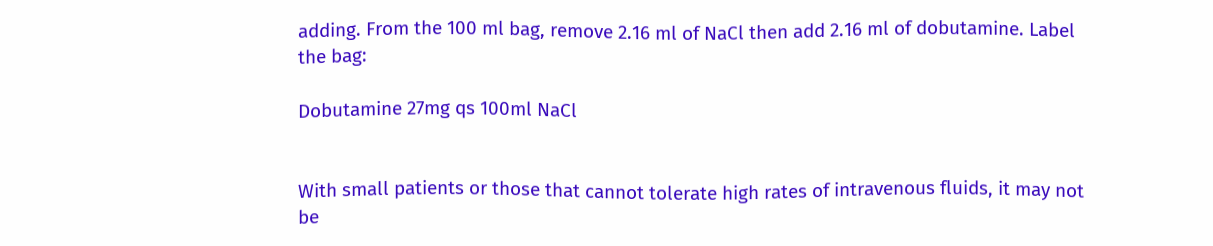adding. From the 100 ml bag, remove 2.16 ml of NaCl then add 2.16 ml of dobutamine. Label the bag:

Dobutamine 27mg qs 100ml NaCl


With small patients or those that cannot tolerate high rates of intravenous fluids, it may not be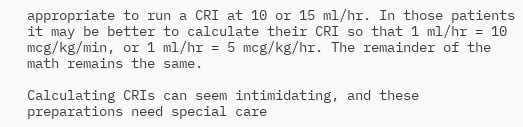appropriate to run a CRI at 10 or 15 ml/hr. In those patients it may be better to calculate their CRI so that 1 ml/hr = 10 mcg/kg/min, or 1 ml/hr = 5 mcg/kg/hr. The remainder of the math remains the same.

Calculating CRIs can seem intimidating, and these preparations need special care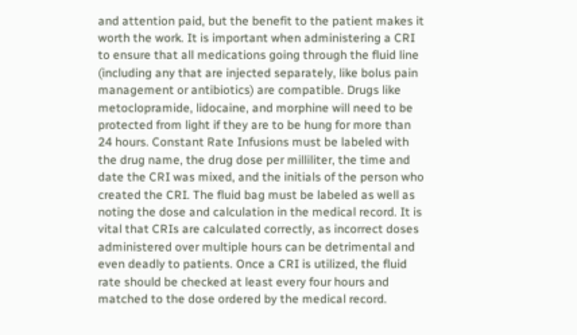and attention paid, but the benefit to the patient makes it worth the work. It is important when administering a CRI to ensure that all medications going through the fluid line (including any that are injected separately, like bolus pain management or antibiotics) are compatible. Drugs like metoclopramide, lidocaine, and morphine will need to be protected from light if they are to be hung for more than 24 hours. Constant Rate Infusions must be labeled with the drug name, the drug dose per milliliter, the time and date the CRI was mixed, and the initials of the person who created the CRI. The fluid bag must be labeled as well as noting the dose and calculation in the medical record. It is vital that CRIs are calculated correctly, as incorrect doses administered over multiple hours can be detrimental and even deadly to patients. Once a CRI is utilized, the fluid rate should be checked at least every four hours and matched to the dose ordered by the medical record.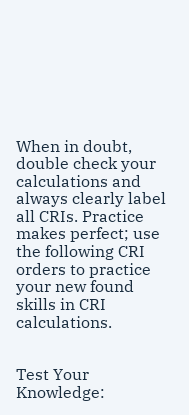When in doubt, double check your calculations and always clearly label all CRIs. Practice makes perfect; use the following CRI orders to practice your new found skills in CRI calculations.


Test Your Knowledge: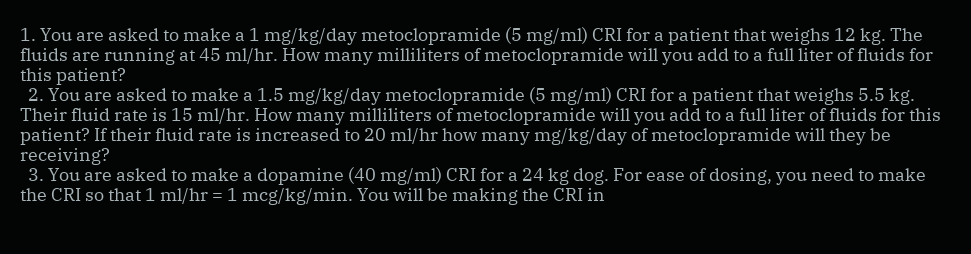1. You are asked to make a 1 mg/kg/day metoclopramide (5 mg/ml) CRI for a patient that weighs 12 kg. The fluids are running at 45 ml/hr. How many milliliters of metoclopramide will you add to a full liter of fluids for this patient?
  2. You are asked to make a 1.5 mg/kg/day metoclopramide (5 mg/ml) CRI for a patient that weighs 5.5 kg. Their fluid rate is 15 ml/hr. How many milliliters of metoclopramide will you add to a full liter of fluids for this patient? If their fluid rate is increased to 20 ml/hr how many mg/kg/day of metoclopramide will they be receiving?
  3. You are asked to make a dopamine (40 mg/ml) CRI for a 24 kg dog. For ease of dosing, you need to make the CRI so that 1 ml/hr = 1 mcg/kg/min. You will be making the CRI in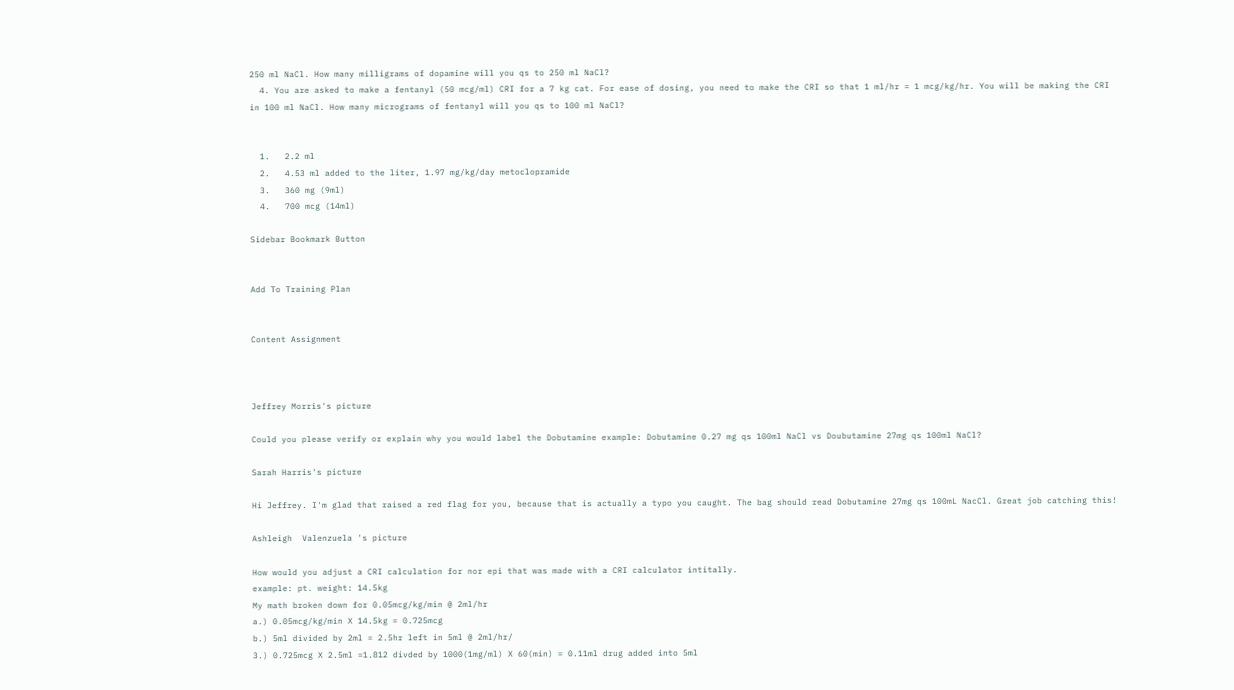250 ml NaCl. How many milligrams of dopamine will you qs to 250 ml NaCl?
  4. You are asked to make a fentanyl (50 mcg/ml) CRI for a 7 kg cat. For ease of dosing, you need to make the CRI so that 1 ml/hr = 1 mcg/kg/hr. You will be making the CRI in 100 ml NaCl. How many micrograms of fentanyl will you qs to 100 ml NaCl?


  1.   2.2 ml
  2.   4.53 ml added to the liter, 1.97 mg/kg/day metoclopramide
  3.   360 mg (9ml)
  4.   700 mcg (14ml)

Sidebar Bookmark Button


Add To Training Plan


Content Assignment



Jeffrey Morris's picture

Could you please verify or explain why you would label the Dobutamine example: Dobutamine 0.27 mg qs 100ml NaCl vs Doubutamine 27mg qs 100ml NaCl?

Sarah Harris's picture

Hi Jeffrey. I'm glad that raised a red flag for you, because that is actually a typo you caught. The bag should read Dobutamine 27mg qs 100mL NacCl. Great job catching this!

Ashleigh  Valenzuela 's picture

How would you adjust a CRI calculation for nor epi that was made with a CRI calculator intitally.
example: pt. weight: 14.5kg
My math broken down for 0.05mcg/kg/min @ 2ml/hr
a.) 0.05mcg/kg/min X 14.5kg = 0.725mcg
b.) 5ml divided by 2ml = 2.5hr left in 5ml @ 2ml/hr/
3.) 0.725mcg X 2.5ml =1.812 divded by 1000(1mg/ml) X 60(min) = 0.11ml drug added into 5ml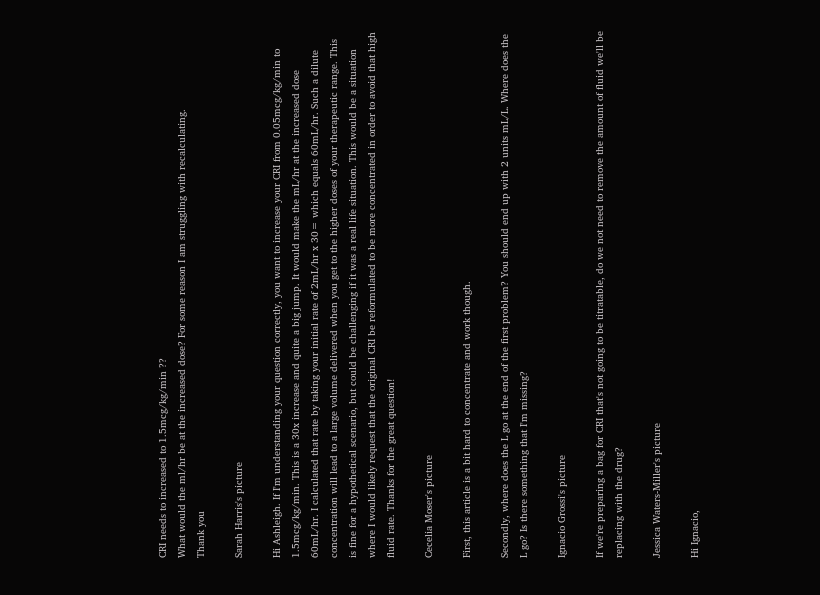CRI needs to increased to 1.5mcg/kg/min ??
What would the ml/hr be at the increased dose? For some reason I am struggling with recalculating.
Thank you

Sarah Harris's picture

Hi Ashleigh. If I'm understanding your question correctly, you want to increase your CRI from 0.05mcg/kg/min to 1.5mcg/kg/min. This is a 30x increase and quite a big jump. It would make the mL/hr at the increased dose 60mL/hr. I calculated that rate by taking your initial rate of 2mL/hr x 30= which equals 60mL/hr. Such a dilute concentration will lead to a large volume delivered when you get to the higher doses of your therapeutic range. This is fine for a hypothetical scenario, but could be challenging if it was a real life situation. This would be a situation where I would likely request that the original CRI be reformulated to be more concentrated in order to avoid that high fluid rate. Thanks for the great question!

Cecelia Moser's picture

First, this article is a bit hard to concentrate and work though.

Secondly, where does the L go at the end of the first problem? You should end up with 2 units mL/L. Where does the L go? Is there something that I'm missing?

Ignacio Grossi's picture

If we're preparing a bag for CRI that's not going to be titratable, do we not need to remove the amount of fluid we'll be replacing with the drug?

Jessica Waters-Miller's picture

Hi Ignacio,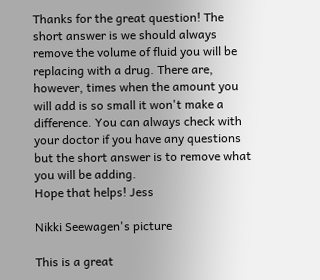Thanks for the great question! The short answer is we should always remove the volume of fluid you will be replacing with a drug. There are, however, times when the amount you will add is so small it won't make a difference. You can always check with your doctor if you have any questions but the short answer is to remove what you will be adding.
Hope that helps! Jess

Nikki Seewagen's picture

This is a great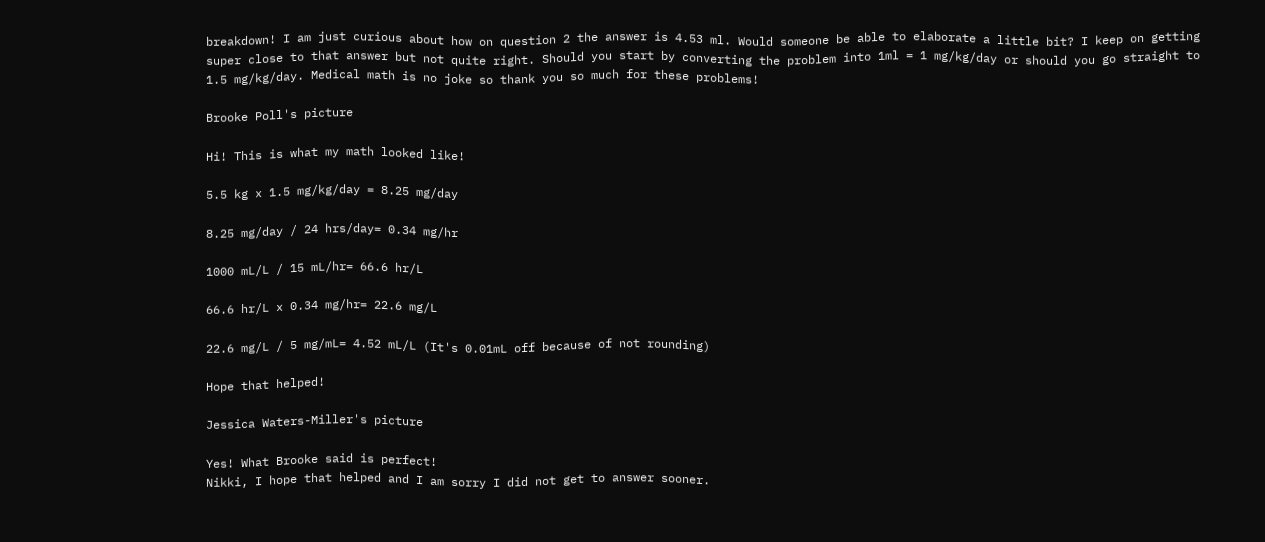breakdown! I am just curious about how on question 2 the answer is 4.53 ml. Would someone be able to elaborate a little bit? I keep on getting super close to that answer but not quite right. Should you start by converting the problem into 1ml = 1 mg/kg/day or should you go straight to 1.5 mg/kg/day. Medical math is no joke so thank you so much for these problems!

Brooke Poll's picture

Hi! This is what my math looked like!

5.5 kg x 1.5 mg/kg/day = 8.25 mg/day

8.25 mg/day / 24 hrs/day= 0.34 mg/hr

1000 mL/L / 15 mL/hr= 66.6 hr/L

66.6 hr/L x 0.34 mg/hr= 22.6 mg/L

22.6 mg/L / 5 mg/mL= 4.52 mL/L (It's 0.01mL off because of not rounding)

Hope that helped!

Jessica Waters-Miller's picture

Yes! What Brooke said is perfect!
Nikki, I hope that helped and I am sorry I did not get to answer sooner.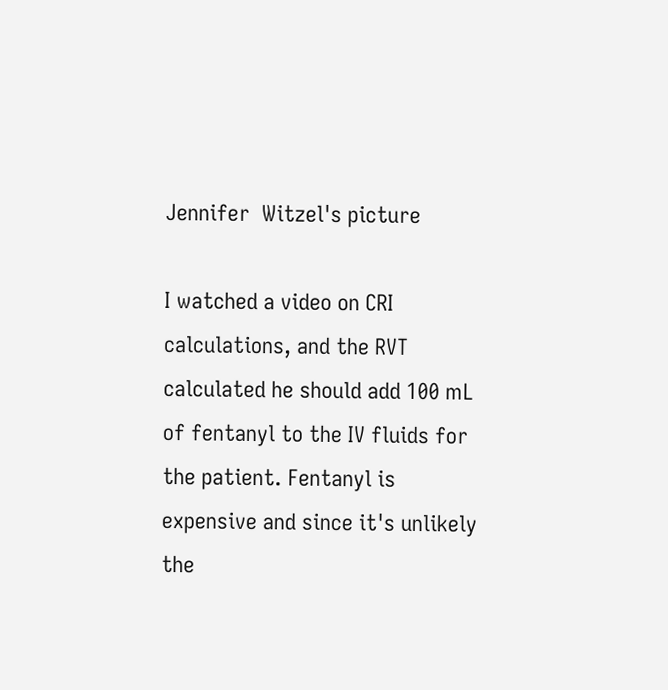Jennifer  Witzel's picture

I watched a video on CRI calculations, and the RVT calculated he should add 100 mL of fentanyl to the IV fluids for the patient. Fentanyl is expensive and since it's unlikely the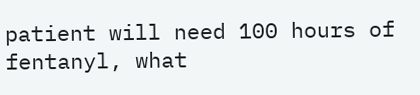patient will need 100 hours of fentanyl, what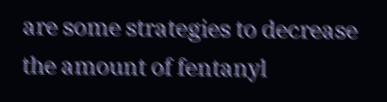are some strategies to decrease the amount of fentanyl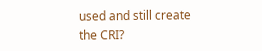used and still create the CRI?